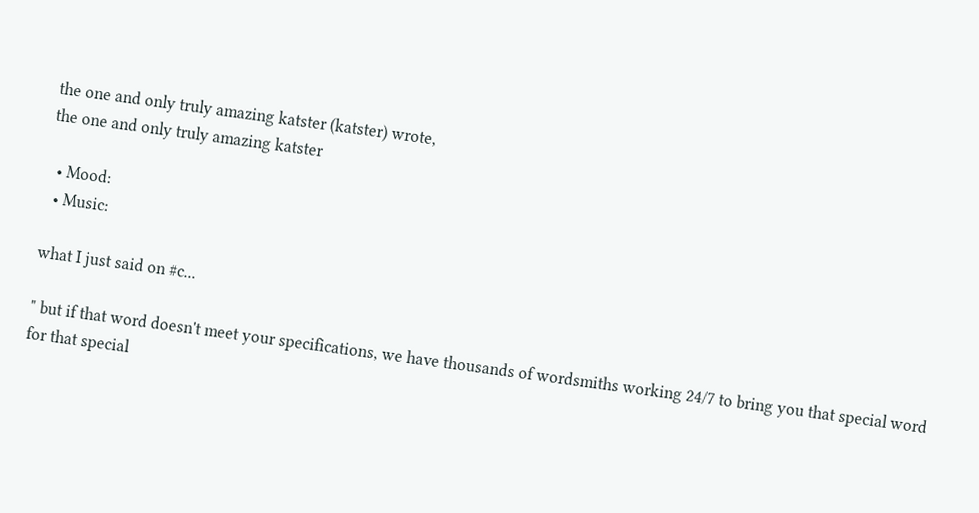the one and only truly amazing katster (katster) wrote,
the one and only truly amazing katster

  • Mood:
  • Music:

what I just said on #c...

" but if that word doesn't meet your specifications, we have thousands of wordsmiths working 24/7 to bring you that special word for that special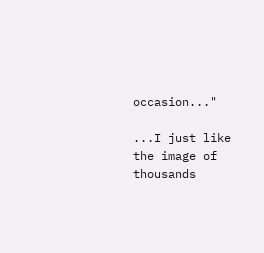occasion..."

...I just like the image of thousands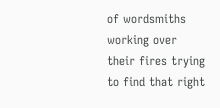of wordsmiths working over their fires trying to find that right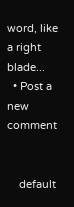word, like a right blade...
  • Post a new comment


    default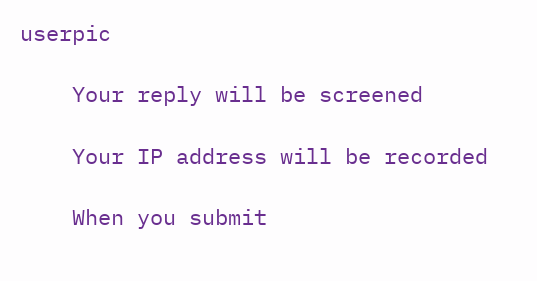userpic

    Your reply will be screened

    Your IP address will be recorded

    When you submit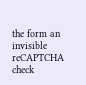the form an invisible reCAPTCHA check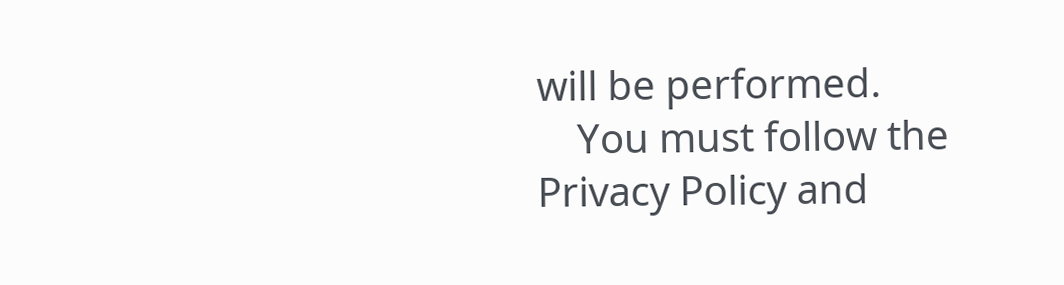will be performed.
    You must follow the Privacy Policy and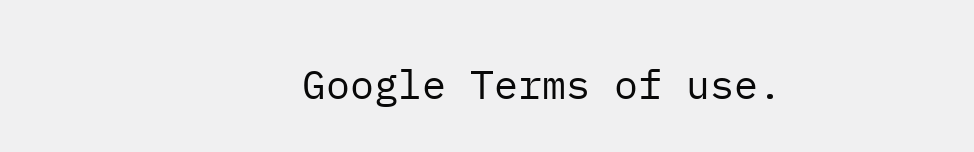Google Terms of use.